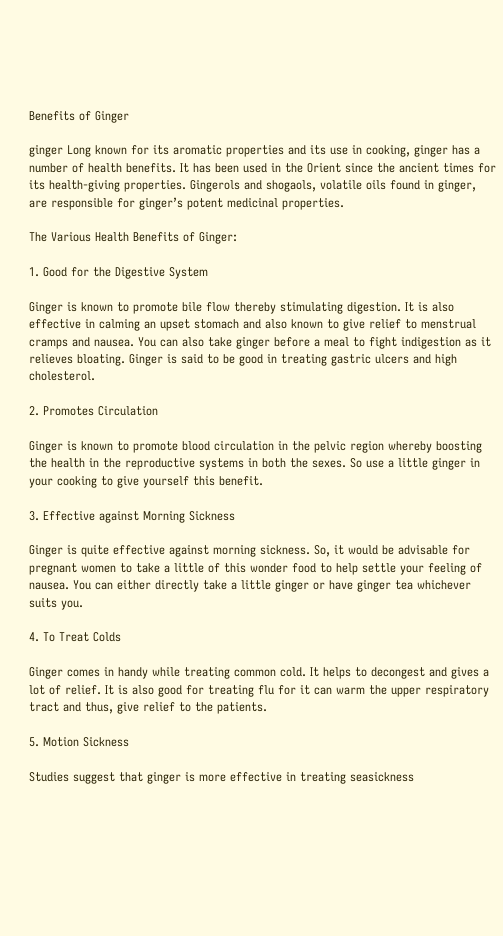Benefits of Ginger

ginger Long known for its aromatic properties and its use in cooking, ginger has a number of health benefits. It has been used in the Orient since the ancient times for its health-giving properties. Gingerols and shogaols, volatile oils found in ginger, are responsible for ginger’s potent medicinal properties.

The Various Health Benefits of Ginger:

1. Good for the Digestive System

Ginger is known to promote bile flow thereby stimulating digestion. It is also effective in calming an upset stomach and also known to give relief to menstrual cramps and nausea. You can also take ginger before a meal to fight indigestion as it relieves bloating. Ginger is said to be good in treating gastric ulcers and high cholesterol.

2. Promotes Circulation

Ginger is known to promote blood circulation in the pelvic region whereby boosting the health in the reproductive systems in both the sexes. So use a little ginger in your cooking to give yourself this benefit.

3. Effective against Morning Sickness

Ginger is quite effective against morning sickness. So, it would be advisable for pregnant women to take a little of this wonder food to help settle your feeling of nausea. You can either directly take a little ginger or have ginger tea whichever suits you.

4. To Treat Colds

Ginger comes in handy while treating common cold. It helps to decongest and gives a lot of relief. It is also good for treating flu for it can warm the upper respiratory tract and thus, give relief to the patients.

5. Motion Sickness

Studies suggest that ginger is more effective in treating seasickness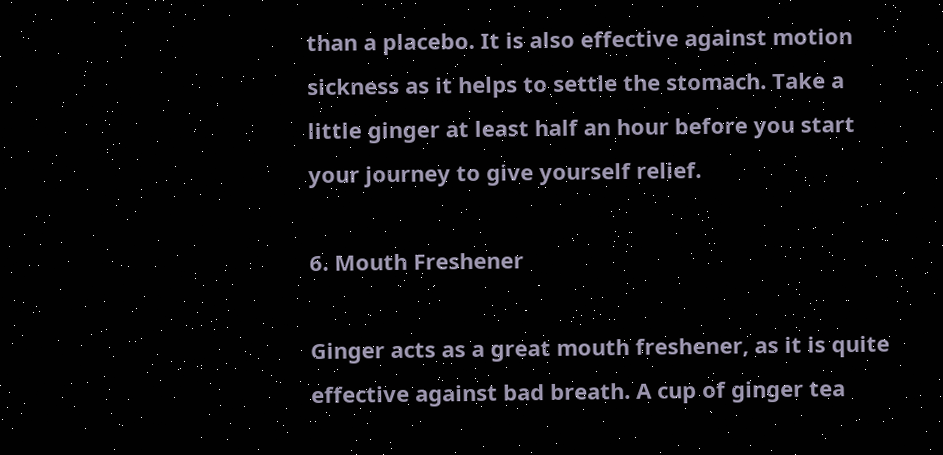than a placebo. It is also effective against motion sickness as it helps to settle the stomach. Take a little ginger at least half an hour before you start your journey to give yourself relief.

6. Mouth Freshener

Ginger acts as a great mouth freshener, as it is quite effective against bad breath. A cup of ginger tea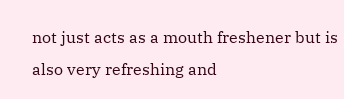not just acts as a mouth freshener but is also very refreshing and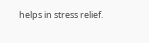helps in stress relief.